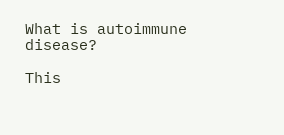What is autoimmune disease?

This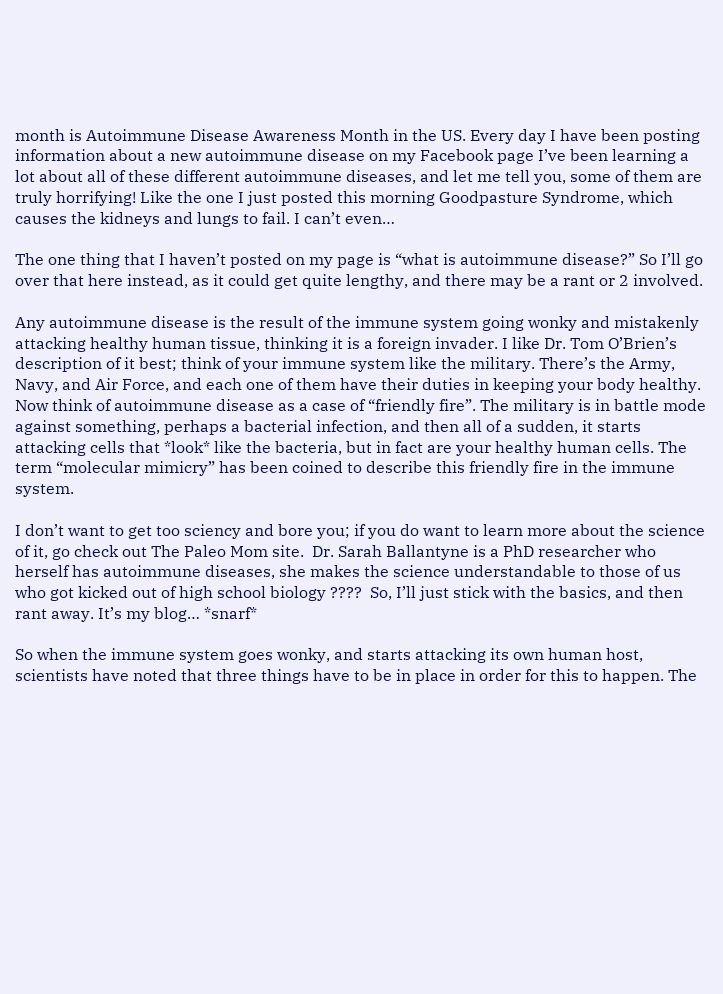month is Autoimmune Disease Awareness Month in the US. Every day I have been posting information about a new autoimmune disease on my Facebook page I’ve been learning a lot about all of these different autoimmune diseases, and let me tell you, some of them are truly horrifying! Like the one I just posted this morning Goodpasture Syndrome, which causes the kidneys and lungs to fail. I can’t even…

The one thing that I haven’t posted on my page is “what is autoimmune disease?” So I’ll go over that here instead, as it could get quite lengthy, and there may be a rant or 2 involved.

Any autoimmune disease is the result of the immune system going wonky and mistakenly attacking healthy human tissue, thinking it is a foreign invader. I like Dr. Tom O’Brien’s description of it best; think of your immune system like the military. There’s the Army, Navy, and Air Force, and each one of them have their duties in keeping your body healthy. Now think of autoimmune disease as a case of “friendly fire”. The military is in battle mode against something, perhaps a bacterial infection, and then all of a sudden, it starts attacking cells that *look* like the bacteria, but in fact are your healthy human cells. The term “molecular mimicry” has been coined to describe this friendly fire in the immune system.

I don’t want to get too sciency and bore you; if you do want to learn more about the science of it, go check out The Paleo Mom site.  Dr. Sarah Ballantyne is a PhD researcher who herself has autoimmune diseases, she makes the science understandable to those of us who got kicked out of high school biology ????  So, I’ll just stick with the basics, and then rant away. It’s my blog… *snarf*

So when the immune system goes wonky, and starts attacking its own human host, scientists have noted that three things have to be in place in order for this to happen. The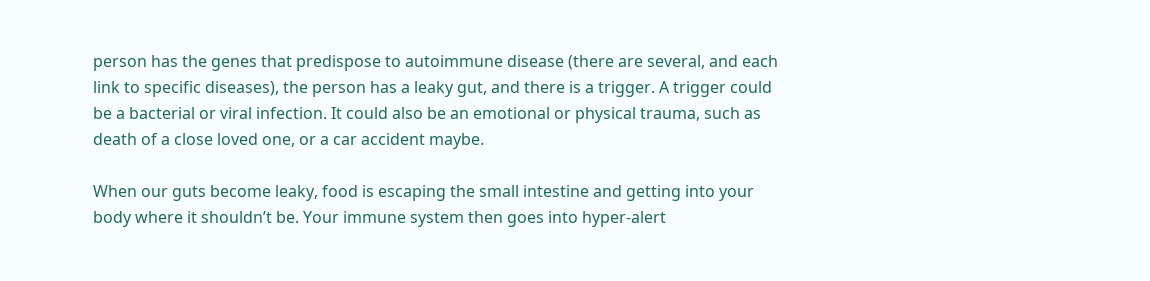person has the genes that predispose to autoimmune disease (there are several, and each link to specific diseases), the person has a leaky gut, and there is a trigger. A trigger could be a bacterial or viral infection. It could also be an emotional or physical trauma, such as death of a close loved one, or a car accident maybe.

When our guts become leaky, food is escaping the small intestine and getting into your body where it shouldn’t be. Your immune system then goes into hyper-alert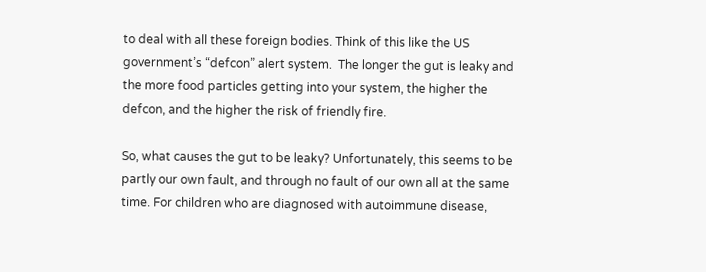to deal with all these foreign bodies. Think of this like the US government’s “defcon” alert system.  The longer the gut is leaky and the more food particles getting into your system, the higher the defcon, and the higher the risk of friendly fire.

So, what causes the gut to be leaky? Unfortunately, this seems to be partly our own fault, and through no fault of our own all at the same time. For children who are diagnosed with autoimmune disease,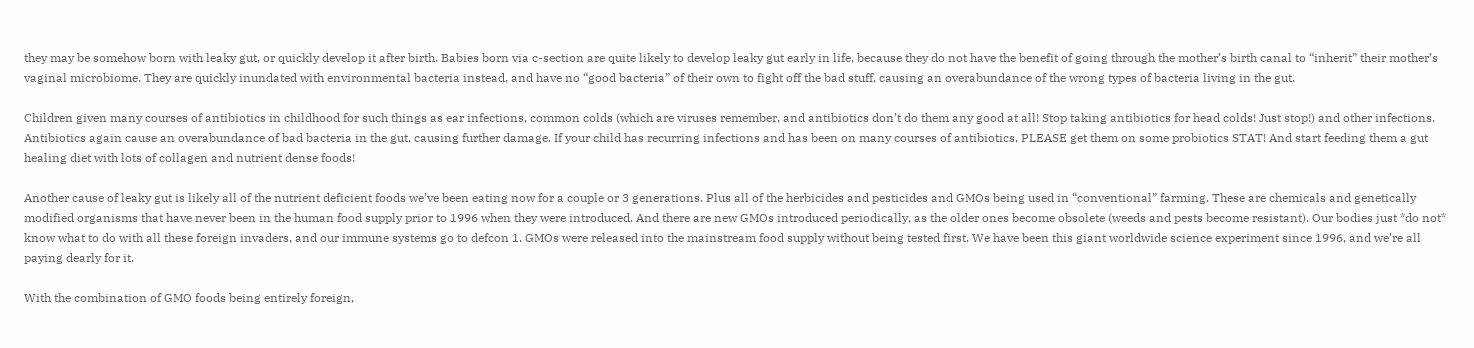they may be somehow born with leaky gut, or quickly develop it after birth. Babies born via c-section are quite likely to develop leaky gut early in life, because they do not have the benefit of going through the mother’s birth canal to “inherit” their mother’s vaginal microbiome. They are quickly inundated with environmental bacteria instead, and have no “good bacteria” of their own to fight off the bad stuff, causing an overabundance of the wrong types of bacteria living in the gut.

Children given many courses of antibiotics in childhood for such things as ear infections, common colds (which are viruses remember, and antibiotics don’t do them any good at all! Stop taking antibiotics for head colds! Just stop!) and other infections. Antibiotics again cause an overabundance of bad bacteria in the gut, causing further damage. If your child has recurring infections and has been on many courses of antibiotics, PLEASE get them on some probiotics STAT! And start feeding them a gut healing diet with lots of collagen and nutrient dense foods!

Another cause of leaky gut is likely all of the nutrient deficient foods we’ve been eating now for a couple or 3 generations. Plus all of the herbicides and pesticides and GMOs being used in “conventional” farming. These are chemicals and genetically modified organisms that have never been in the human food supply prior to 1996 when they were introduced. And there are new GMOs introduced periodically, as the older ones become obsolete (weeds and pests become resistant). Our bodies just *do not* know what to do with all these foreign invaders, and our immune systems go to defcon 1. GMOs were released into the mainstream food supply without being tested first. We have been this giant worldwide science experiment since 1996, and we’re all paying dearly for it.

With the combination of GMO foods being entirely foreign,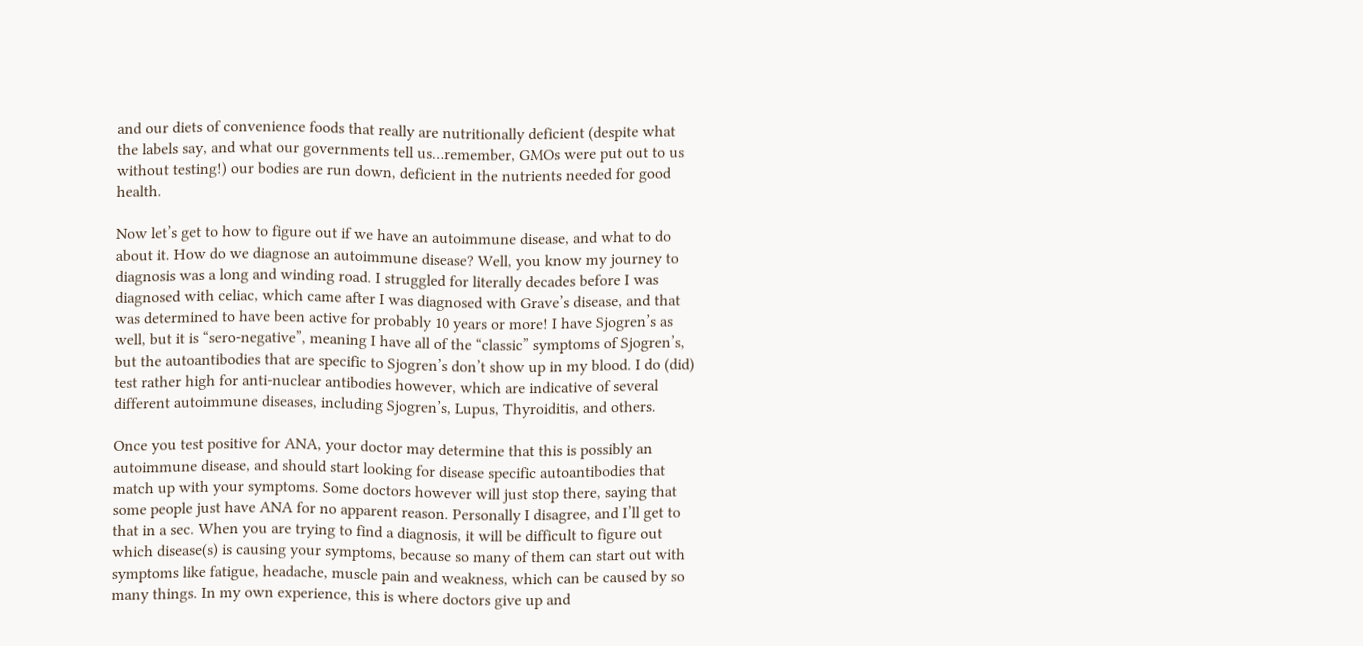and our diets of convenience foods that really are nutritionally deficient (despite what the labels say, and what our governments tell us…remember, GMOs were put out to us without testing!) our bodies are run down, deficient in the nutrients needed for good health.

Now let’s get to how to figure out if we have an autoimmune disease, and what to do about it. How do we diagnose an autoimmune disease? Well, you know my journey to diagnosis was a long and winding road. I struggled for literally decades before I was diagnosed with celiac, which came after I was diagnosed with Grave’s disease, and that was determined to have been active for probably 10 years or more! I have Sjogren’s as well, but it is “sero-negative”, meaning I have all of the “classic” symptoms of Sjogren’s, but the autoantibodies that are specific to Sjogren’s don’t show up in my blood. I do (did) test rather high for anti-nuclear antibodies however, which are indicative of several different autoimmune diseases, including Sjogren’s, Lupus, Thyroiditis, and others.

Once you test positive for ANA, your doctor may determine that this is possibly an autoimmune disease, and should start looking for disease specific autoantibodies that match up with your symptoms. Some doctors however will just stop there, saying that some people just have ANA for no apparent reason. Personally I disagree, and I’ll get to that in a sec. When you are trying to find a diagnosis, it will be difficult to figure out which disease(s) is causing your symptoms, because so many of them can start out with symptoms like fatigue, headache, muscle pain and weakness, which can be caused by so many things. In my own experience, this is where doctors give up and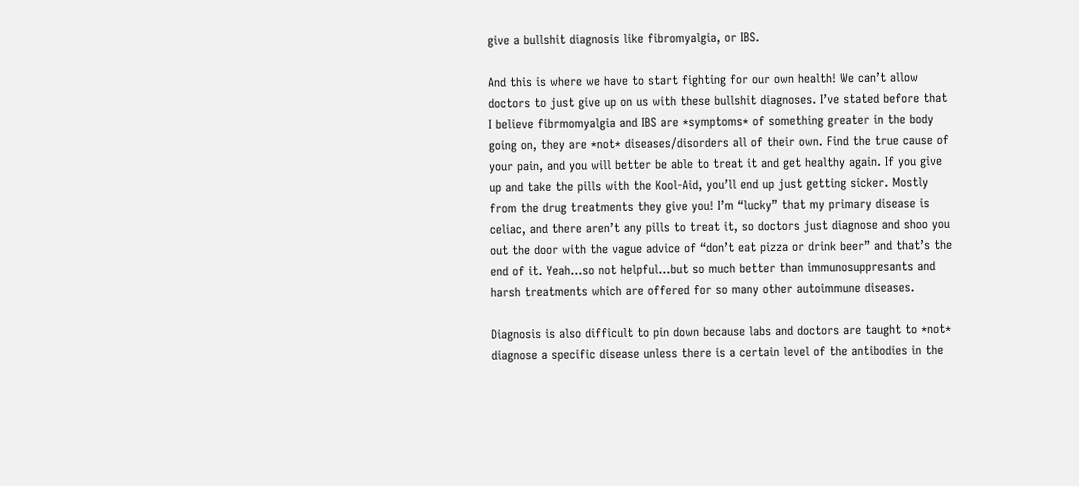give a bullshit diagnosis like fibromyalgia, or IBS.

And this is where we have to start fighting for our own health! We can’t allow doctors to just give up on us with these bullshit diagnoses. I’ve stated before that I believe fibrmomyalgia and IBS are *symptoms* of something greater in the body going on, they are *not* diseases/disorders all of their own. Find the true cause of your pain, and you will better be able to treat it and get healthy again. If you give up and take the pills with the Kool-Aid, you’ll end up just getting sicker. Mostly from the drug treatments they give you! I’m “lucky” that my primary disease is celiac, and there aren’t any pills to treat it, so doctors just diagnose and shoo you out the door with the vague advice of “don’t eat pizza or drink beer” and that’s the end of it. Yeah…so not helpful…but so much better than immunosuppresants and harsh treatments which are offered for so many other autoimmune diseases.

Diagnosis is also difficult to pin down because labs and doctors are taught to *not* diagnose a specific disease unless there is a certain level of the antibodies in the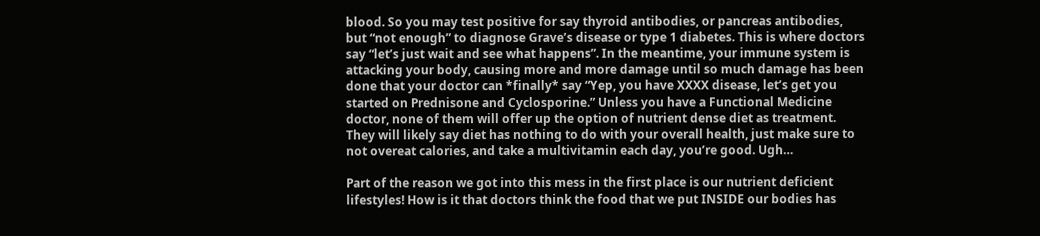blood. So you may test positive for say thyroid antibodies, or pancreas antibodies, but “not enough” to diagnose Grave’s disease or type 1 diabetes. This is where doctors say “let’s just wait and see what happens”. In the meantime, your immune system is attacking your body, causing more and more damage until so much damage has been done that your doctor can *finally* say “Yep, you have XXXX disease, let’s get you started on Prednisone and Cyclosporine.” Unless you have a Functional Medicine doctor, none of them will offer up the option of nutrient dense diet as treatment. They will likely say diet has nothing to do with your overall health, just make sure to not overeat calories, and take a multivitamin each day, you’re good. Ugh…

Part of the reason we got into this mess in the first place is our nutrient deficient lifestyles! How is it that doctors think the food that we put INSIDE our bodies has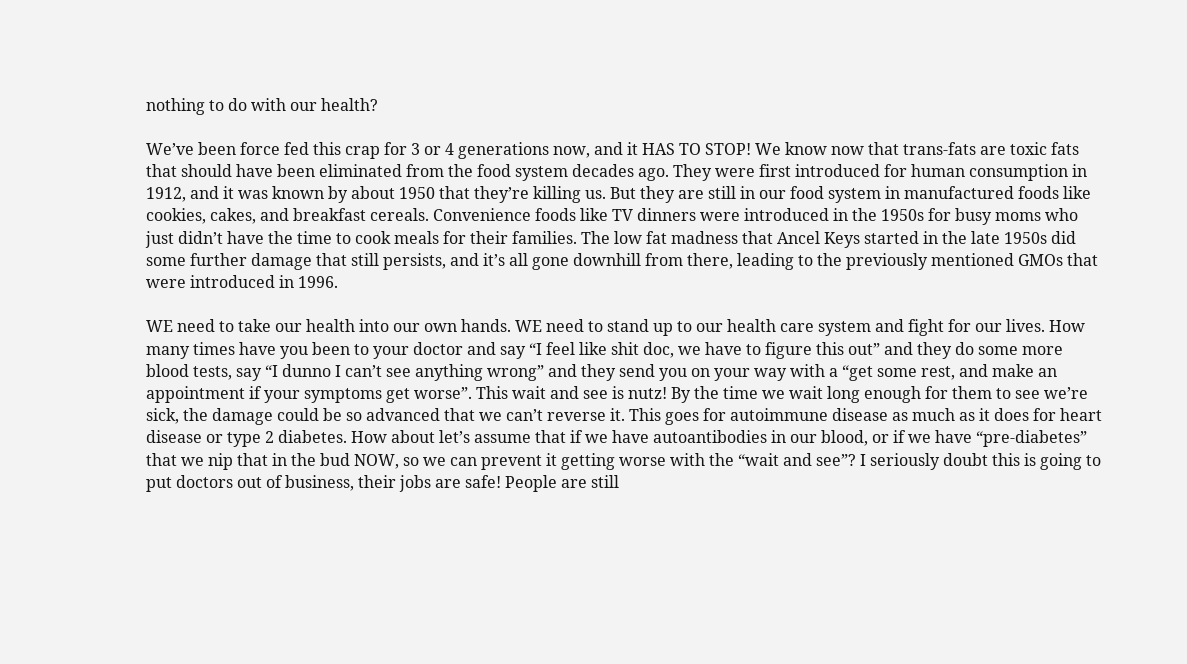nothing to do with our health?

We’ve been force fed this crap for 3 or 4 generations now, and it HAS TO STOP! We know now that trans-fats are toxic fats that should have been eliminated from the food system decades ago. They were first introduced for human consumption in 1912, and it was known by about 1950 that they’re killing us. But they are still in our food system in manufactured foods like cookies, cakes, and breakfast cereals. Convenience foods like TV dinners were introduced in the 1950s for busy moms who just didn’t have the time to cook meals for their families. The low fat madness that Ancel Keys started in the late 1950s did some further damage that still persists, and it’s all gone downhill from there, leading to the previously mentioned GMOs that were introduced in 1996.

WE need to take our health into our own hands. WE need to stand up to our health care system and fight for our lives. How many times have you been to your doctor and say “I feel like shit doc, we have to figure this out” and they do some more blood tests, say “I dunno I can’t see anything wrong” and they send you on your way with a “get some rest, and make an appointment if your symptoms get worse”. This wait and see is nutz! By the time we wait long enough for them to see we’re sick, the damage could be so advanced that we can’t reverse it. This goes for autoimmune disease as much as it does for heart disease or type 2 diabetes. How about let’s assume that if we have autoantibodies in our blood, or if we have “pre-diabetes” that we nip that in the bud NOW, so we can prevent it getting worse with the “wait and see”? I seriously doubt this is going to put doctors out of business, their jobs are safe! People are still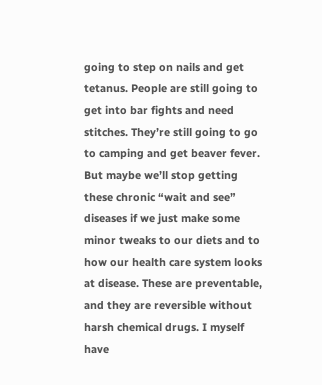going to step on nails and get tetanus. People are still going to get into bar fights and need stitches. They’re still going to go to camping and get beaver fever. But maybe we’ll stop getting these chronic “wait and see” diseases if we just make some minor tweaks to our diets and to how our health care system looks at disease. These are preventable, and they are reversible without harsh chemical drugs. I myself have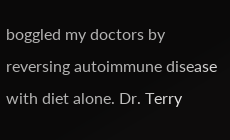boggled my doctors by reversing autoimmune disease with diet alone. Dr. Terry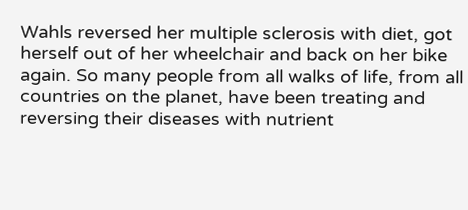Wahls reversed her multiple sclerosis with diet, got herself out of her wheelchair and back on her bike again. So many people from all walks of life, from all countries on the planet, have been treating and reversing their diseases with nutrient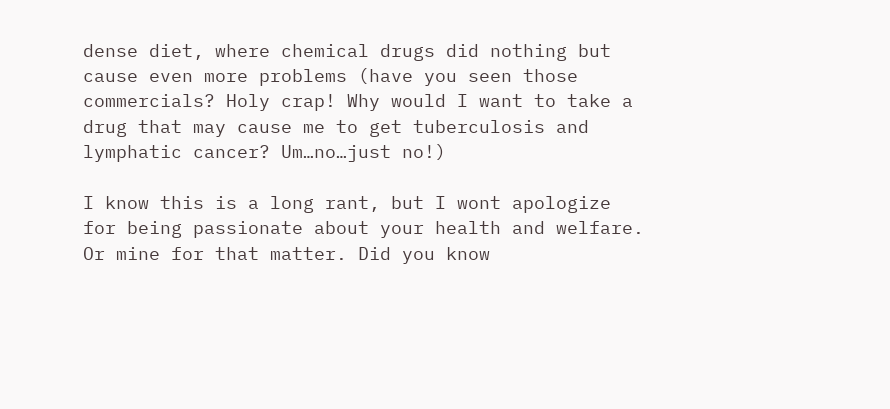dense diet, where chemical drugs did nothing but cause even more problems (have you seen those commercials? Holy crap! Why would I want to take a drug that may cause me to get tuberculosis and lymphatic cancer? Um…no…just no!)

I know this is a long rant, but I wont apologize for being passionate about your health and welfare. Or mine for that matter. Did you know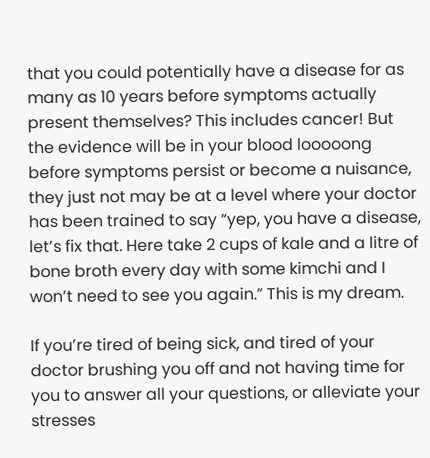that you could potentially have a disease for as many as 10 years before symptoms actually present themselves? This includes cancer! But the evidence will be in your blood looooong before symptoms persist or become a nuisance, they just not may be at a level where your doctor has been trained to say “yep, you have a disease, let’s fix that. Here take 2 cups of kale and a litre of bone broth every day with some kimchi and I won’t need to see you again.” This is my dream.

If you’re tired of being sick, and tired of your doctor brushing you off and not having time for you to answer all your questions, or alleviate your stresses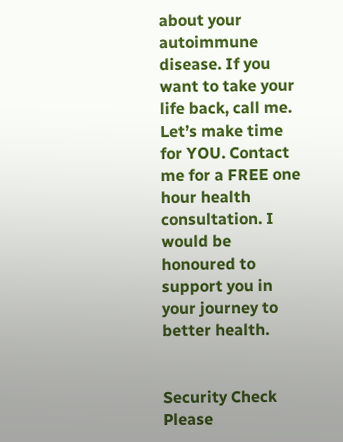about your autoimmune disease. If you want to take your life back, call me. Let’s make time for YOU. Contact me for a FREE one hour health consultation. I would be honoured to support you in your journey to better health.


Security Check
Please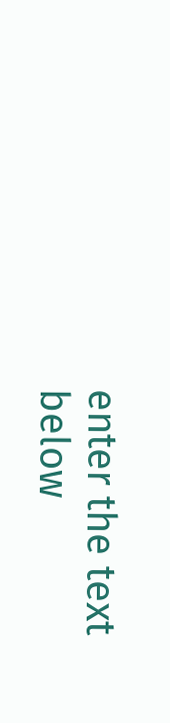enter the text below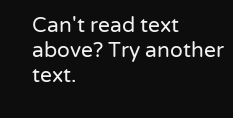Can't read text above? Try another text.